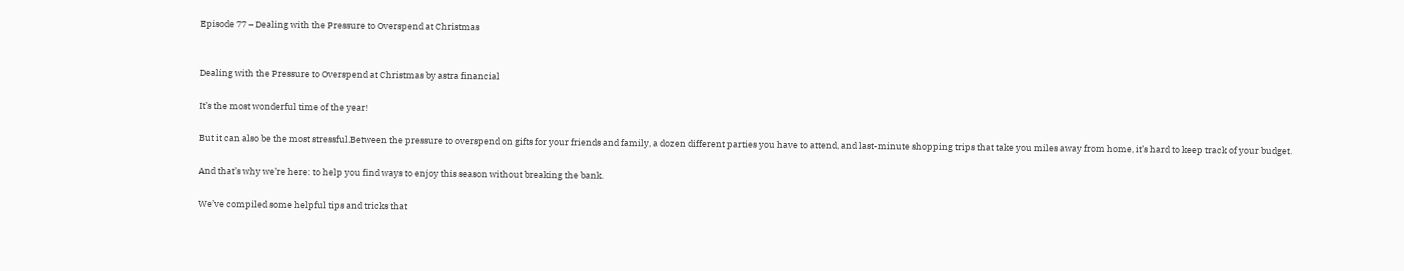Episode 77 – Dealing with the Pressure to Overspend at Christmas


Dealing with the Pressure to Overspend at Christmas by astra financial

It’s the most wonderful time of the year!

But it can also be the most stressful.Between the pressure to overspend on gifts for your friends and family, a dozen different parties you have to attend, and last-minute shopping trips that take you miles away from home, it’s hard to keep track of your budget.

And that’s why we’re here: to help you find ways to enjoy this season without breaking the bank.

We’ve compiled some helpful tips and tricks that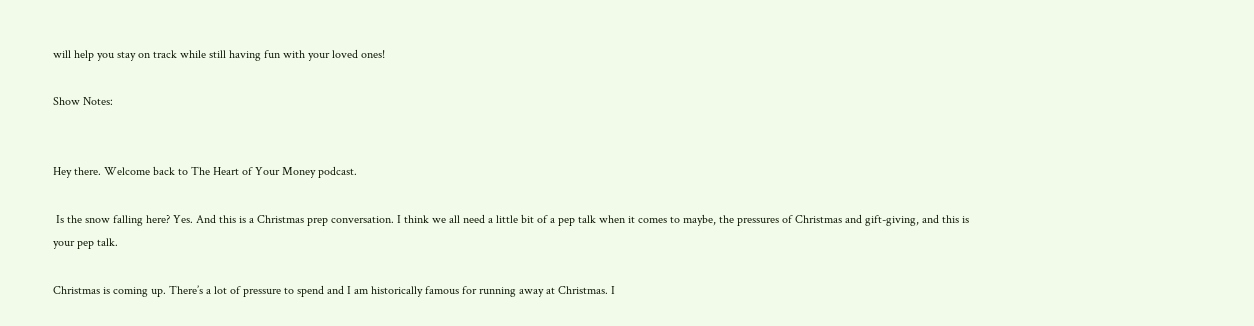will help you stay on track while still having fun with your loved ones!

Show Notes:


Hey there. Welcome back to The Heart of Your Money podcast.

 Is the snow falling here? Yes. And this is a Christmas prep conversation. I think we all need a little bit of a pep talk when it comes to maybe, the pressures of Christmas and gift-giving, and this is your pep talk.

Christmas is coming up. There’s a lot of pressure to spend and I am historically famous for running away at Christmas. I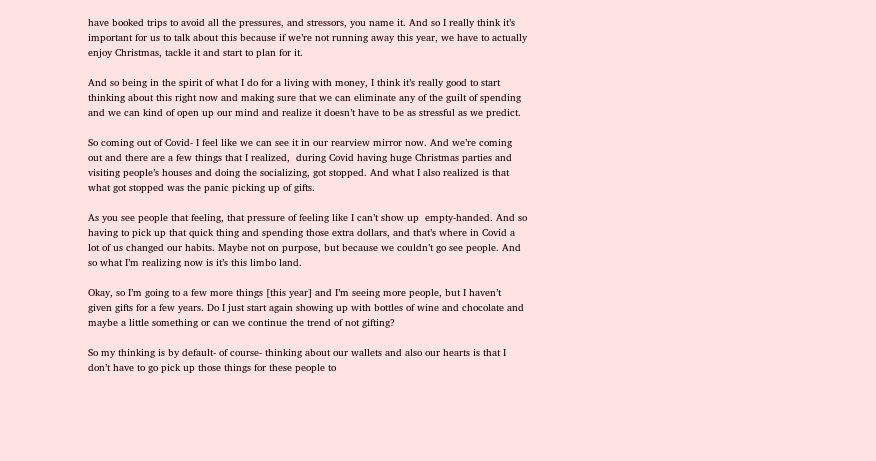have booked trips to avoid all the pressures, and stressors, you name it. And so I really think it’s important for us to talk about this because if we’re not running away this year, we have to actually enjoy Christmas, tackle it and start to plan for it.

And so being in the spirit of what I do for a living with money, I think it’s really good to start thinking about this right now and making sure that we can eliminate any of the guilt of spending and we can kind of open up our mind and realize it doesn’t have to be as stressful as we predict.

So coming out of Covid- I feel like we can see it in our rearview mirror now. And we’re coming out and there are a few things that I realized,  during Covid having huge Christmas parties and visiting people’s houses and doing the socializing, got stopped. And what I also realized is that what got stopped was the panic picking up of gifts.

As you see people that feeling, that pressure of feeling like I can’t show up  empty-handed. And so having to pick up that quick thing and spending those extra dollars, and that’s where in Covid a lot of us changed our habits. Maybe not on purpose, but because we couldn’t go see people. And so what I’m realizing now is it’s this limbo land.

Okay, so I’m going to a few more things [this year] and I’m seeing more people, but I haven’t given gifts for a few years. Do I just start again showing up with bottles of wine and chocolate and maybe a little something or can we continue the trend of not gifting?

So my thinking is by default- of course- thinking about our wallets and also our hearts is that I don’t have to go pick up those things for these people to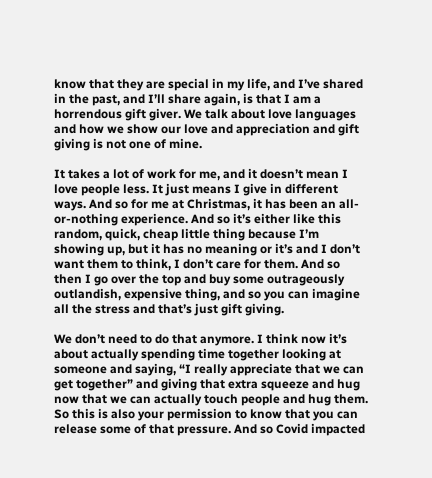know that they are special in my life, and I’ve shared in the past, and I’ll share again, is that I am a horrendous gift giver. We talk about love languages and how we show our love and appreciation and gift giving is not one of mine.

It takes a lot of work for me, and it doesn’t mean I love people less. It just means I give in different ways. And so for me at Christmas, it has been an all-or-nothing experience. And so it’s either like this random, quick, cheap little thing because I’m showing up, but it has no meaning or it’s and I don’t want them to think, I don’t care for them. And so then I go over the top and buy some outrageously outlandish, expensive thing, and so you can imagine all the stress and that’s just gift giving.

We don’t need to do that anymore. I think now it’s about actually spending time together looking at someone and saying, “I really appreciate that we can get together” and giving that extra squeeze and hug now that we can actually touch people and hug them. So this is also your permission to know that you can release some of that pressure. And so Covid impacted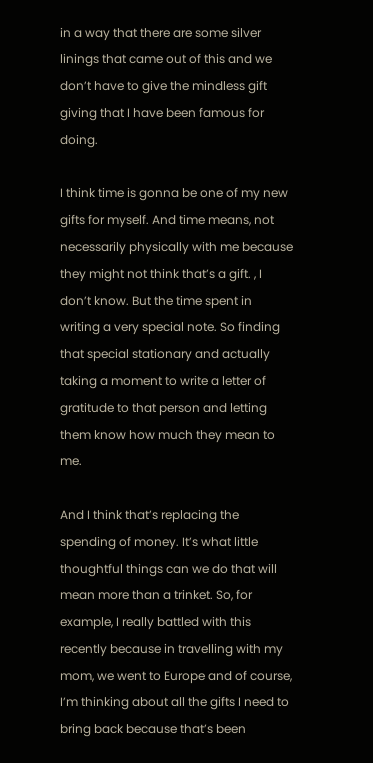in a way that there are some silver linings that came out of this and we don’t have to give the mindless gift giving that I have been famous for doing.

I think time is gonna be one of my new gifts for myself. And time means, not necessarily physically with me because they might not think that’s a gift. , I don’t know. But the time spent in writing a very special note. So finding that special stationary and actually taking a moment to write a letter of gratitude to that person and letting them know how much they mean to me.

And I think that’s replacing the spending of money. It’s what little thoughtful things can we do that will mean more than a trinket. So, for example, I really battled with this recently because in travelling with my mom, we went to Europe and of course, I’m thinking about all the gifts I need to bring back because that’s been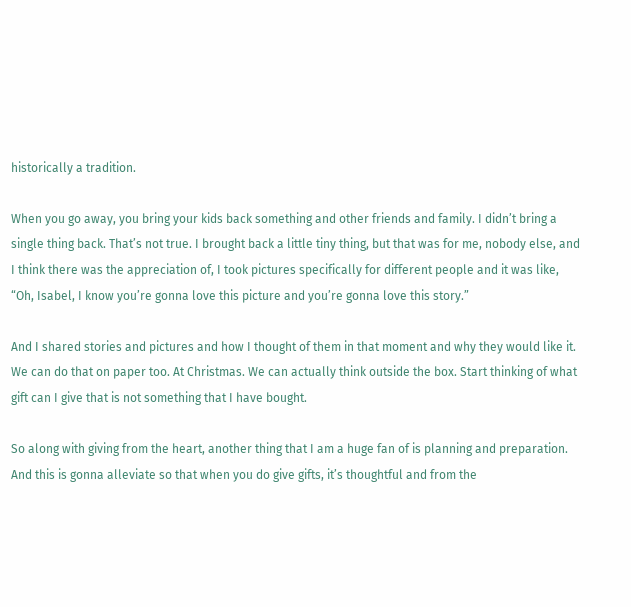historically a tradition.

When you go away, you bring your kids back something and other friends and family. I didn’t bring a single thing back. That’s not true. I brought back a little tiny thing, but that was for me, nobody else, and I think there was the appreciation of, I took pictures specifically for different people and it was like, “Oh, Isabel, I know you’re gonna love this picture and you’re gonna love this story.”

And I shared stories and pictures and how I thought of them in that moment and why they would like it. We can do that on paper too. At Christmas. We can actually think outside the box. Start thinking of what gift can I give that is not something that I have bought.

So along with giving from the heart, another thing that I am a huge fan of is planning and preparation. And this is gonna alleviate so that when you do give gifts, it’s thoughtful and from the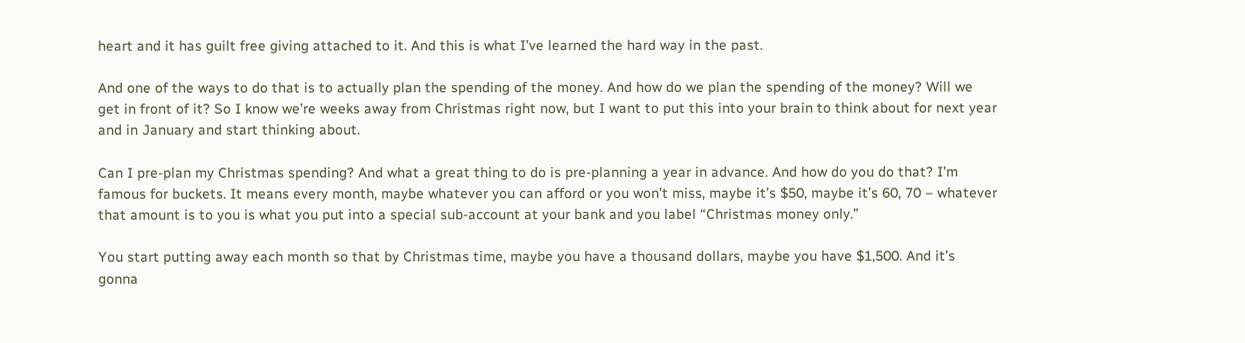heart and it has guilt free giving attached to it. And this is what I’ve learned the hard way in the past.

And one of the ways to do that is to actually plan the spending of the money. And how do we plan the spending of the money? Will we get in front of it? So I know we’re weeks away from Christmas right now, but I want to put this into your brain to think about for next year and in January and start thinking about.

Can I pre-plan my Christmas spending? And what a great thing to do is pre-planning a year in advance. And how do you do that? I’m famous for buckets. It means every month, maybe whatever you can afford or you won’t miss, maybe it’s $50, maybe it’s 60, 70 – whatever that amount is to you is what you put into a special sub-account at your bank and you label “Christmas money only.”

You start putting away each month so that by Christmas time, maybe you have a thousand dollars, maybe you have $1,500. And it’s gonna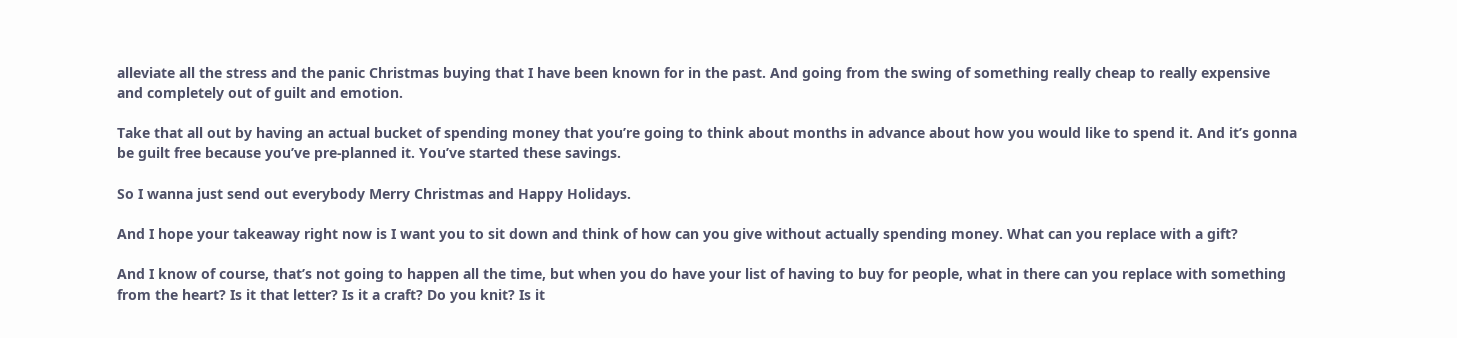alleviate all the stress and the panic Christmas buying that I have been known for in the past. And going from the swing of something really cheap to really expensive and completely out of guilt and emotion.

Take that all out by having an actual bucket of spending money that you’re going to think about months in advance about how you would like to spend it. And it’s gonna be guilt free because you’ve pre-planned it. You’ve started these savings.

So I wanna just send out everybody Merry Christmas and Happy Holidays.

And I hope your takeaway right now is I want you to sit down and think of how can you give without actually spending money. What can you replace with a gift?

And I know of course, that’s not going to happen all the time, but when you do have your list of having to buy for people, what in there can you replace with something from the heart? Is it that letter? Is it a craft? Do you knit? Is it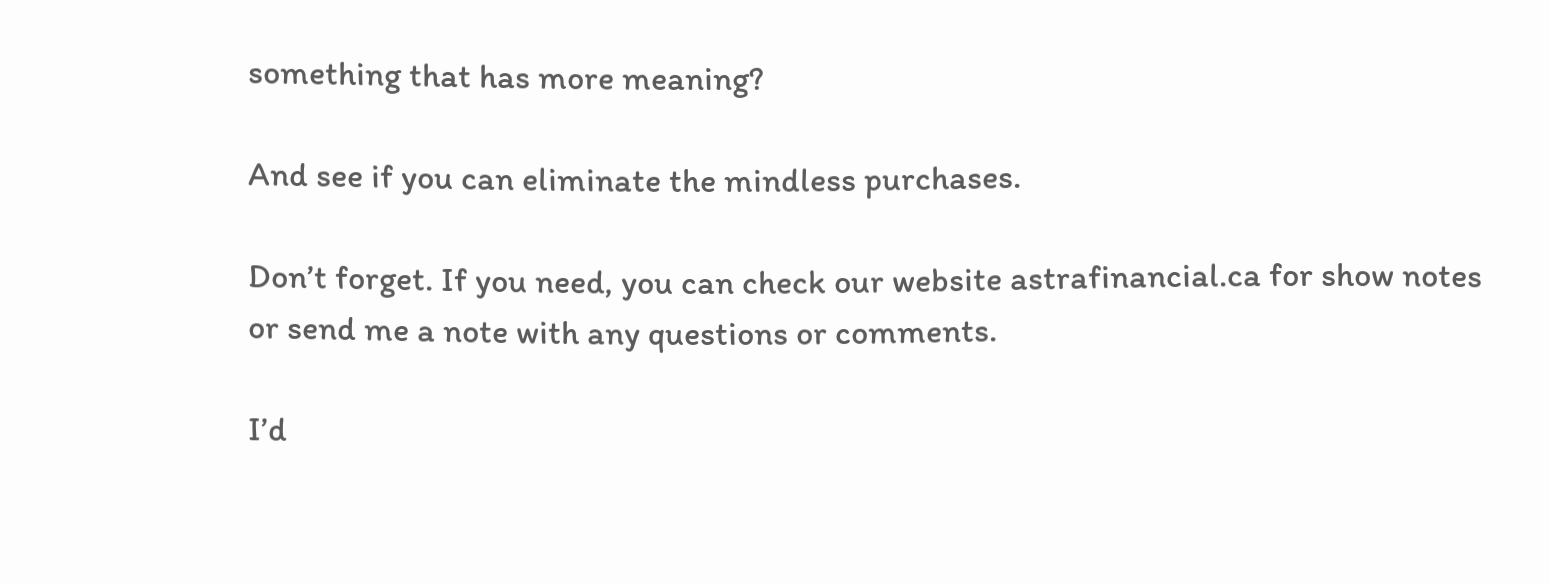something that has more meaning?

And see if you can eliminate the mindless purchases.

Don’t forget. If you need, you can check our website astrafinancial.ca for show notes or send me a note with any questions or comments.

I’d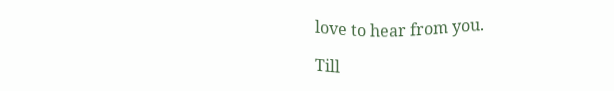love to hear from you.

Till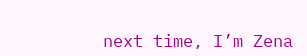next time, I’m Zena